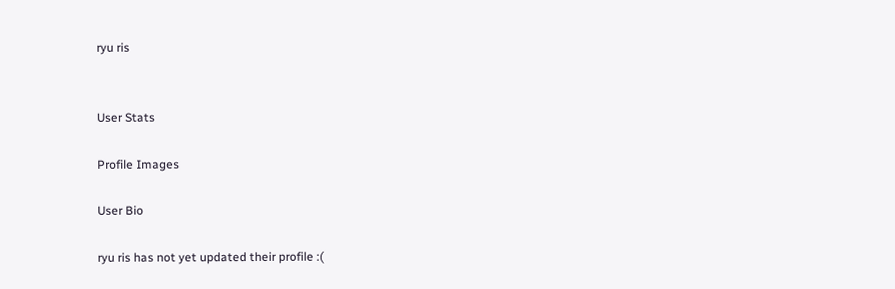ryu ris


User Stats

Profile Images

User Bio

ryu ris has not yet updated their profile :(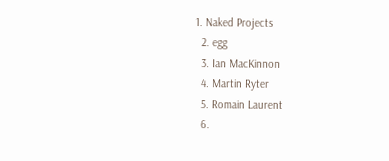1. Naked Projects
  2. egg
  3. Ian MacKinnon
  4. Martin Ryter
  5. Romain Laurent
  6.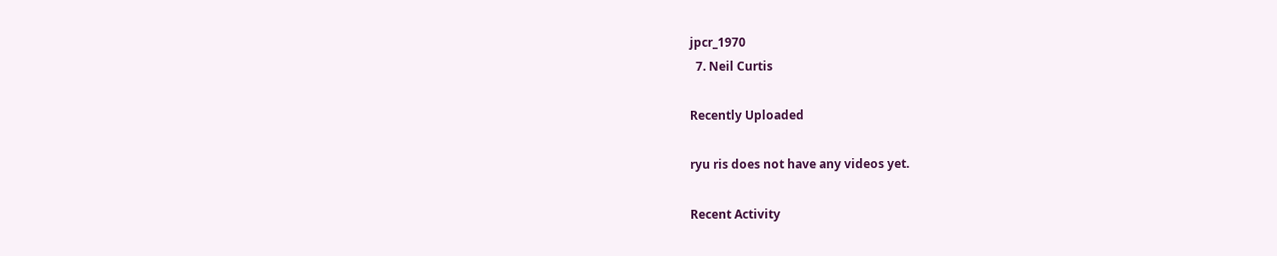jpcr_1970
  7. Neil Curtis

Recently Uploaded

ryu ris does not have any videos yet.

Recent Activity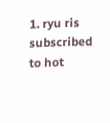1. ryu ris subscribed to hot